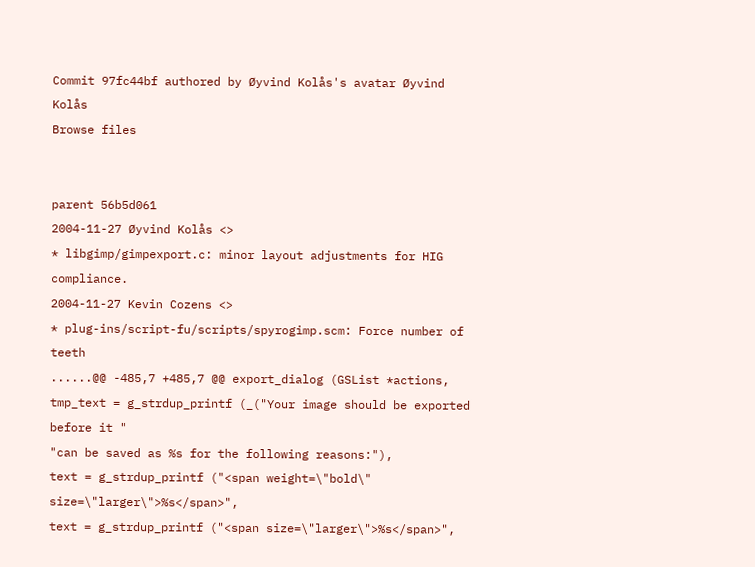Commit 97fc44bf authored by Øyvind Kolås's avatar Øyvind Kolås
Browse files


parent 56b5d061
2004-11-27 Øyvind Kolås <>
* libgimp/gimpexport.c: minor layout adjustments for HIG compliance.
2004-11-27 Kevin Cozens <>
* plug-ins/script-fu/scripts/spyrogimp.scm: Force number of teeth
......@@ -485,7 +485,7 @@ export_dialog (GSList *actions,
tmp_text = g_strdup_printf (_("Your image should be exported before it "
"can be saved as %s for the following reasons:"),
text = g_strdup_printf ("<span weight=\"bold\" size=\"larger\">%s</span>",
text = g_strdup_printf ("<span size=\"larger\">%s</span>",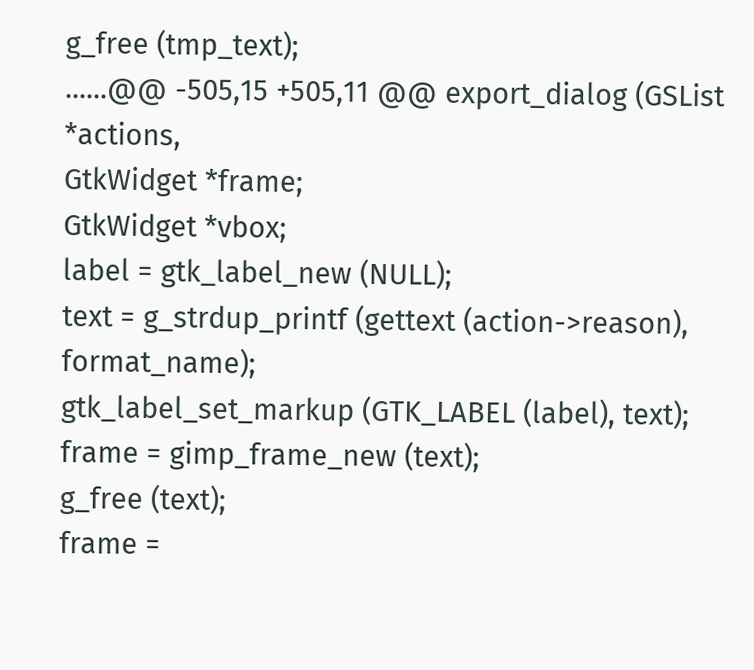g_free (tmp_text);
......@@ -505,15 +505,11 @@ export_dialog (GSList *actions,
GtkWidget *frame;
GtkWidget *vbox;
label = gtk_label_new (NULL);
text = g_strdup_printf (gettext (action->reason), format_name);
gtk_label_set_markup (GTK_LABEL (label), text);
frame = gimp_frame_new (text);
g_free (text);
frame =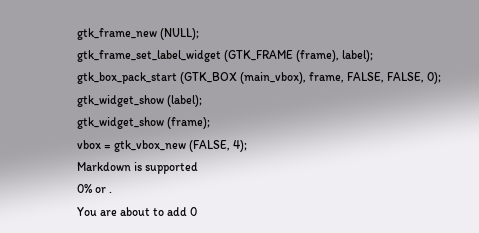gtk_frame_new (NULL);
gtk_frame_set_label_widget (GTK_FRAME (frame), label);
gtk_box_pack_start (GTK_BOX (main_vbox), frame, FALSE, FALSE, 0);
gtk_widget_show (label);
gtk_widget_show (frame);
vbox = gtk_vbox_new (FALSE, 4);
Markdown is supported
0% or .
You are about to add 0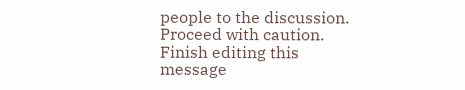people to the discussion. Proceed with caution.
Finish editing this message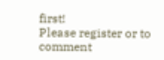first!
Please register or to comment